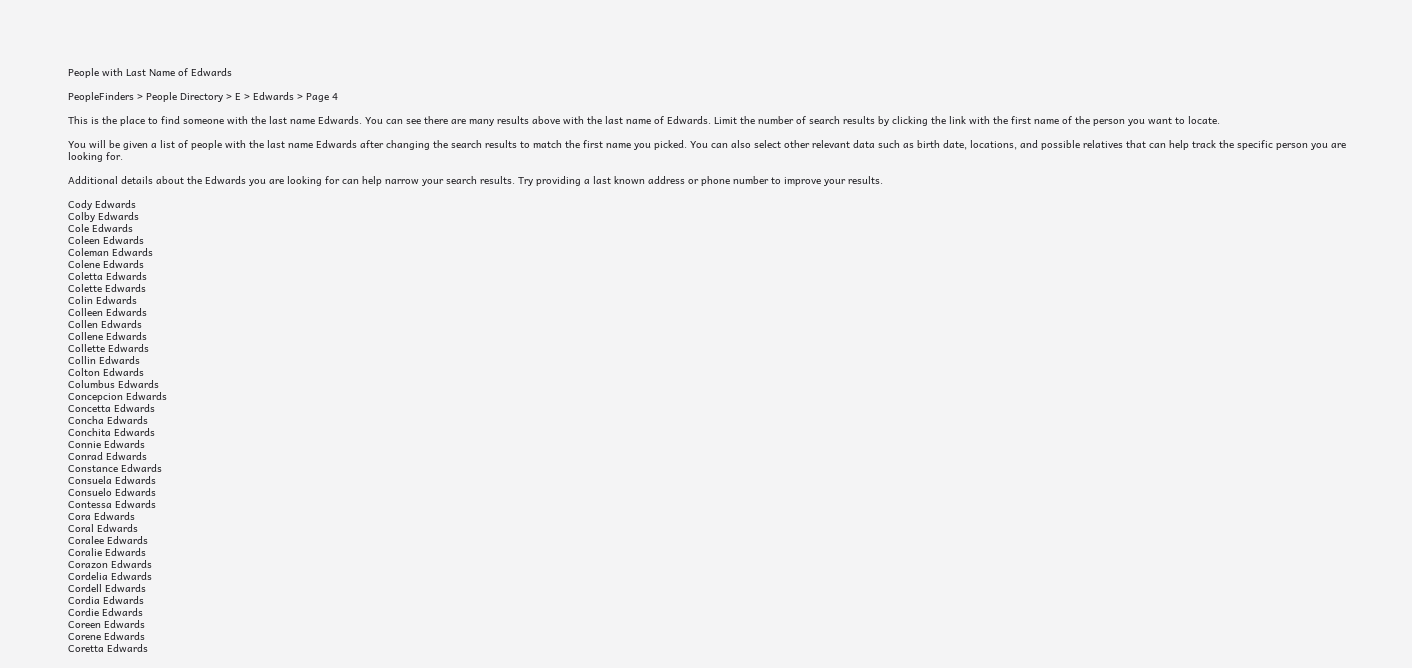People with Last Name of Edwards

PeopleFinders > People Directory > E > Edwards > Page 4

This is the place to find someone with the last name Edwards. You can see there are many results above with the last name of Edwards. Limit the number of search results by clicking the link with the first name of the person you want to locate.

You will be given a list of people with the last name Edwards after changing the search results to match the first name you picked. You can also select other relevant data such as birth date, locations, and possible relatives that can help track the specific person you are looking for.

Additional details about the Edwards you are looking for can help narrow your search results. Try providing a last known address or phone number to improve your results.

Cody Edwards
Colby Edwards
Cole Edwards
Coleen Edwards
Coleman Edwards
Colene Edwards
Coletta Edwards
Colette Edwards
Colin Edwards
Colleen Edwards
Collen Edwards
Collene Edwards
Collette Edwards
Collin Edwards
Colton Edwards
Columbus Edwards
Concepcion Edwards
Concetta Edwards
Concha Edwards
Conchita Edwards
Connie Edwards
Conrad Edwards
Constance Edwards
Consuela Edwards
Consuelo Edwards
Contessa Edwards
Cora Edwards
Coral Edwards
Coralee Edwards
Coralie Edwards
Corazon Edwards
Cordelia Edwards
Cordell Edwards
Cordia Edwards
Cordie Edwards
Coreen Edwards
Corene Edwards
Coretta Edwards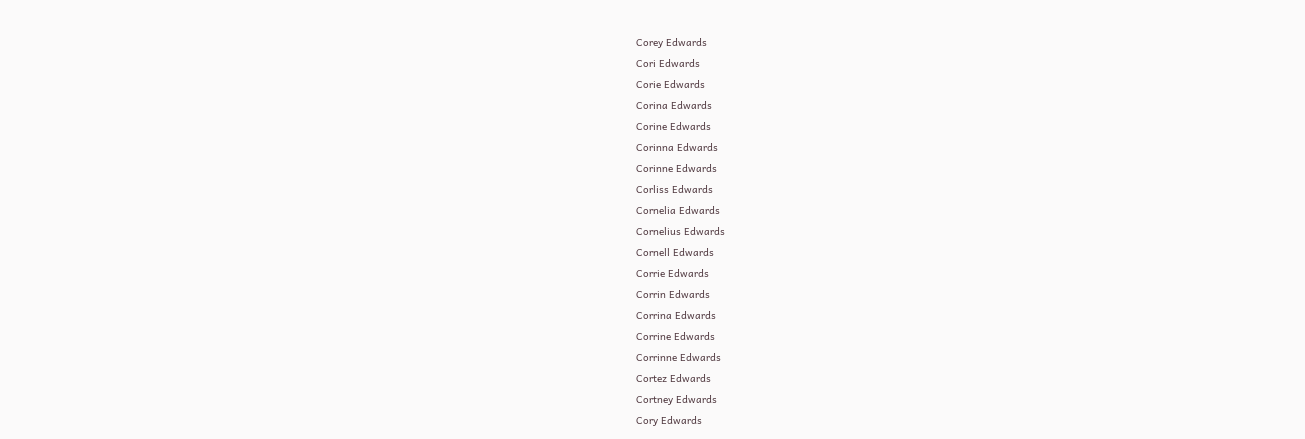Corey Edwards
Cori Edwards
Corie Edwards
Corina Edwards
Corine Edwards
Corinna Edwards
Corinne Edwards
Corliss Edwards
Cornelia Edwards
Cornelius Edwards
Cornell Edwards
Corrie Edwards
Corrin Edwards
Corrina Edwards
Corrine Edwards
Corrinne Edwards
Cortez Edwards
Cortney Edwards
Cory Edwards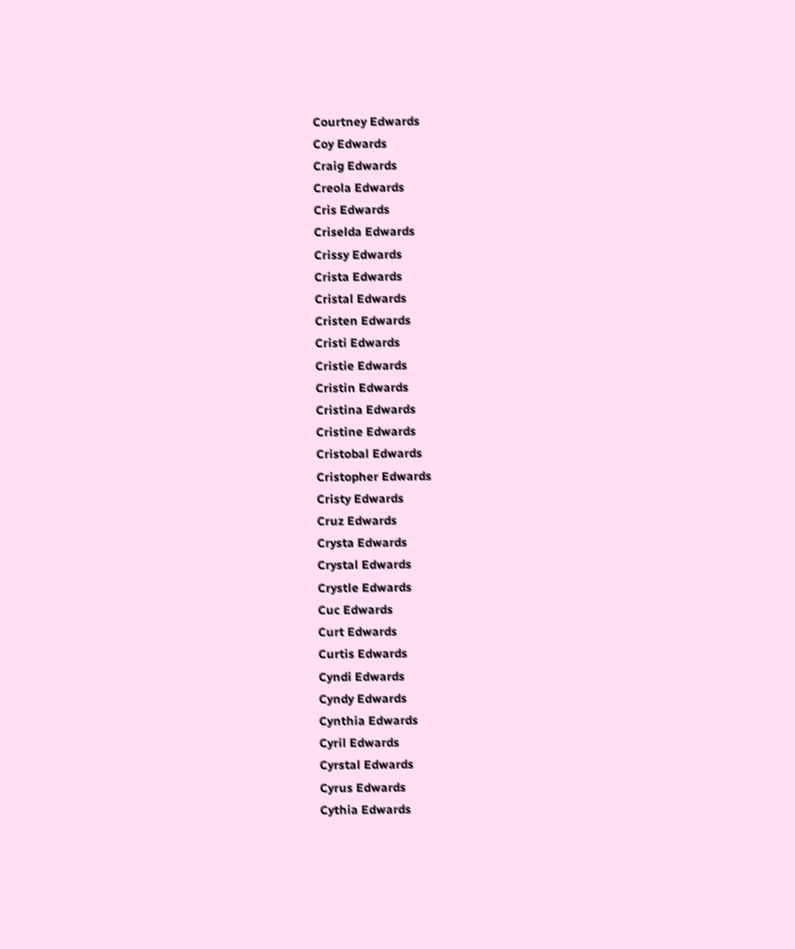Courtney Edwards
Coy Edwards
Craig Edwards
Creola Edwards
Cris Edwards
Criselda Edwards
Crissy Edwards
Crista Edwards
Cristal Edwards
Cristen Edwards
Cristi Edwards
Cristie Edwards
Cristin Edwards
Cristina Edwards
Cristine Edwards
Cristobal Edwards
Cristopher Edwards
Cristy Edwards
Cruz Edwards
Crysta Edwards
Crystal Edwards
Crystle Edwards
Cuc Edwards
Curt Edwards
Curtis Edwards
Cyndi Edwards
Cyndy Edwards
Cynthia Edwards
Cyril Edwards
Cyrstal Edwards
Cyrus Edwards
Cythia Edwards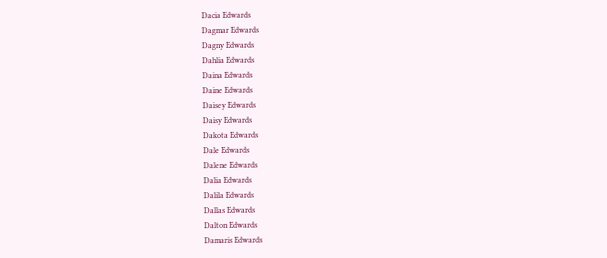Dacia Edwards
Dagmar Edwards
Dagny Edwards
Dahlia Edwards
Daina Edwards
Daine Edwards
Daisey Edwards
Daisy Edwards
Dakota Edwards
Dale Edwards
Dalene Edwards
Dalia Edwards
Dalila Edwards
Dallas Edwards
Dalton Edwards
Damaris Edwards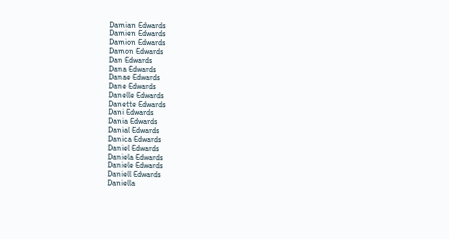Damian Edwards
Damien Edwards
Damion Edwards
Damon Edwards
Dan Edwards
Dana Edwards
Danae Edwards
Dane Edwards
Danelle Edwards
Danette Edwards
Dani Edwards
Dania Edwards
Danial Edwards
Danica Edwards
Daniel Edwards
Daniela Edwards
Daniele Edwards
Daniell Edwards
Daniella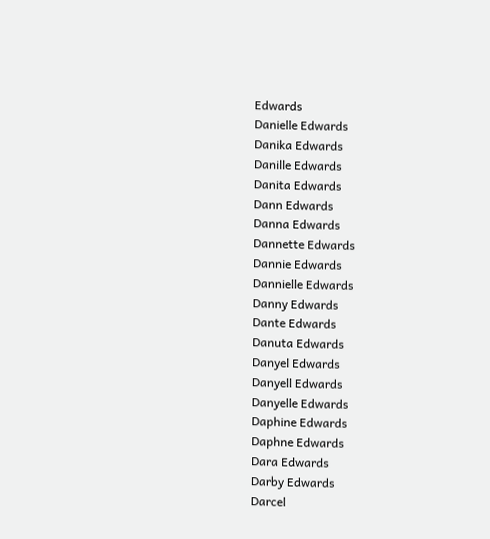Edwards
Danielle Edwards
Danika Edwards
Danille Edwards
Danita Edwards
Dann Edwards
Danna Edwards
Dannette Edwards
Dannie Edwards
Dannielle Edwards
Danny Edwards
Dante Edwards
Danuta Edwards
Danyel Edwards
Danyell Edwards
Danyelle Edwards
Daphine Edwards
Daphne Edwards
Dara Edwards
Darby Edwards
Darcel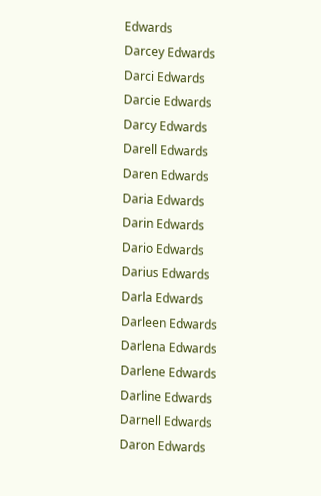Edwards
Darcey Edwards
Darci Edwards
Darcie Edwards
Darcy Edwards
Darell Edwards
Daren Edwards
Daria Edwards
Darin Edwards
Dario Edwards
Darius Edwards
Darla Edwards
Darleen Edwards
Darlena Edwards
Darlene Edwards
Darline Edwards
Darnell Edwards
Daron Edwards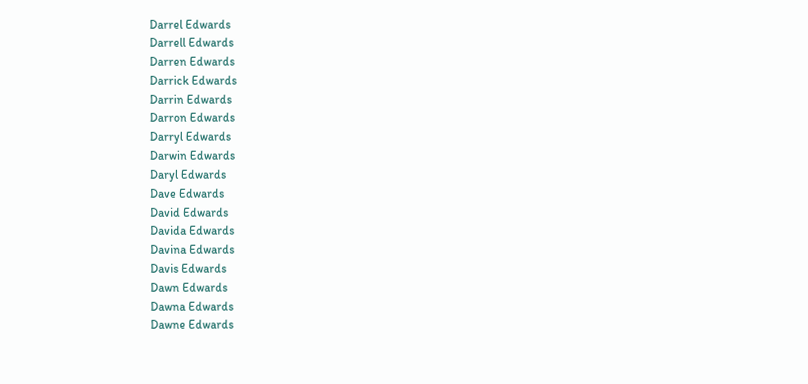Darrel Edwards
Darrell Edwards
Darren Edwards
Darrick Edwards
Darrin Edwards
Darron Edwards
Darryl Edwards
Darwin Edwards
Daryl Edwards
Dave Edwards
David Edwards
Davida Edwards
Davina Edwards
Davis Edwards
Dawn Edwards
Dawna Edwards
Dawne Edwards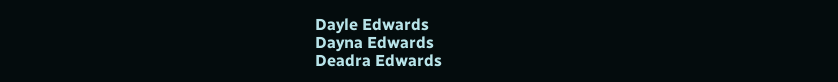Dayle Edwards
Dayna Edwards
Deadra Edwards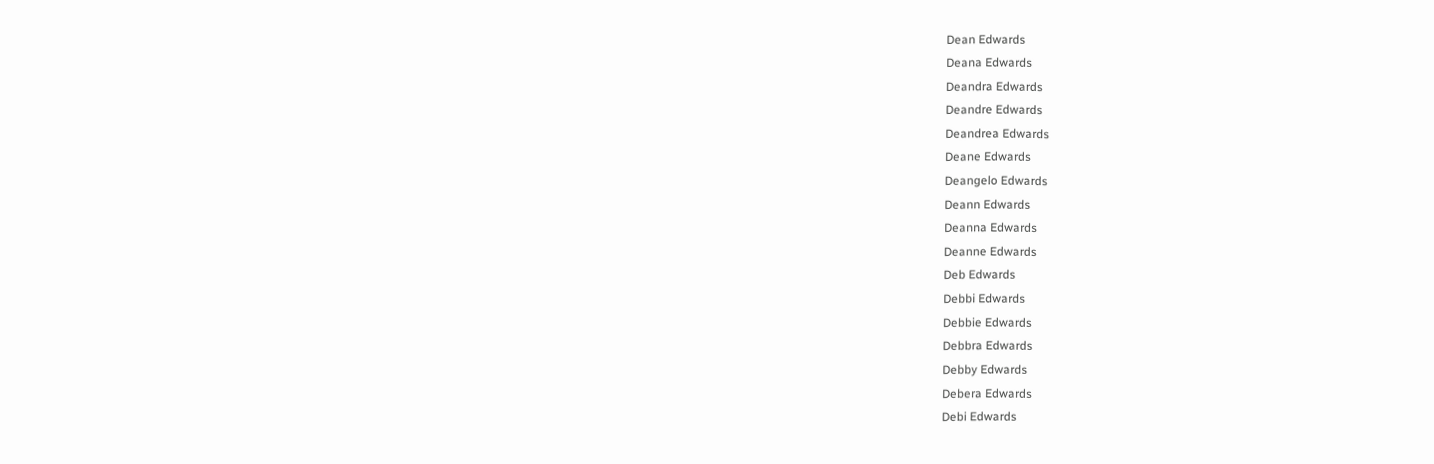Dean Edwards
Deana Edwards
Deandra Edwards
Deandre Edwards
Deandrea Edwards
Deane Edwards
Deangelo Edwards
Deann Edwards
Deanna Edwards
Deanne Edwards
Deb Edwards
Debbi Edwards
Debbie Edwards
Debbra Edwards
Debby Edwards
Debera Edwards
Debi Edwards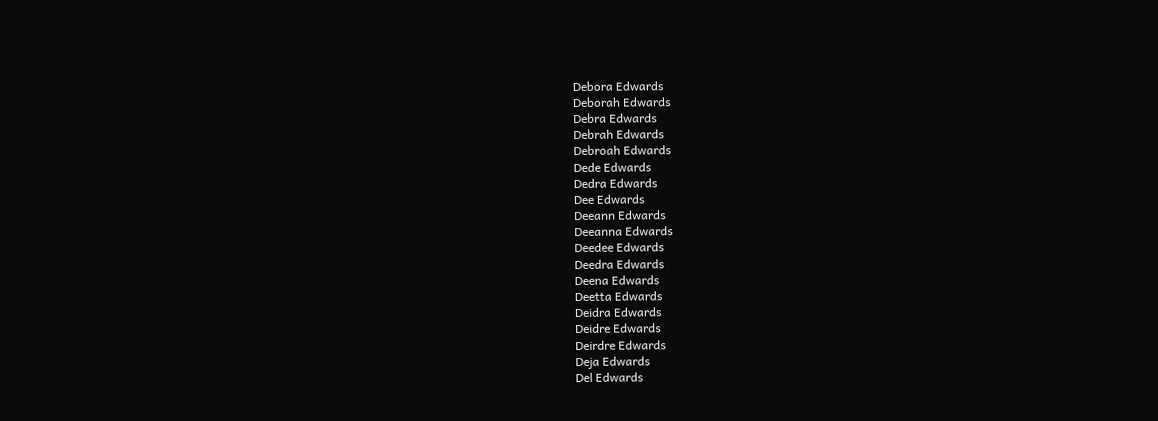Debora Edwards
Deborah Edwards
Debra Edwards
Debrah Edwards
Debroah Edwards
Dede Edwards
Dedra Edwards
Dee Edwards
Deeann Edwards
Deeanna Edwards
Deedee Edwards
Deedra Edwards
Deena Edwards
Deetta Edwards
Deidra Edwards
Deidre Edwards
Deirdre Edwards
Deja Edwards
Del Edwards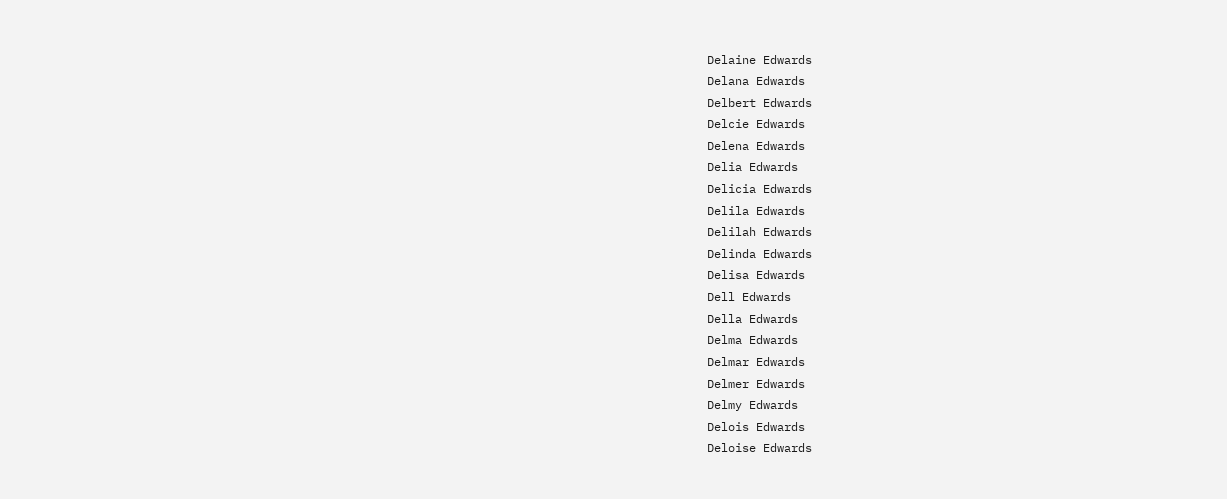Delaine Edwards
Delana Edwards
Delbert Edwards
Delcie Edwards
Delena Edwards
Delia Edwards
Delicia Edwards
Delila Edwards
Delilah Edwards
Delinda Edwards
Delisa Edwards
Dell Edwards
Della Edwards
Delma Edwards
Delmar Edwards
Delmer Edwards
Delmy Edwards
Delois Edwards
Deloise Edwards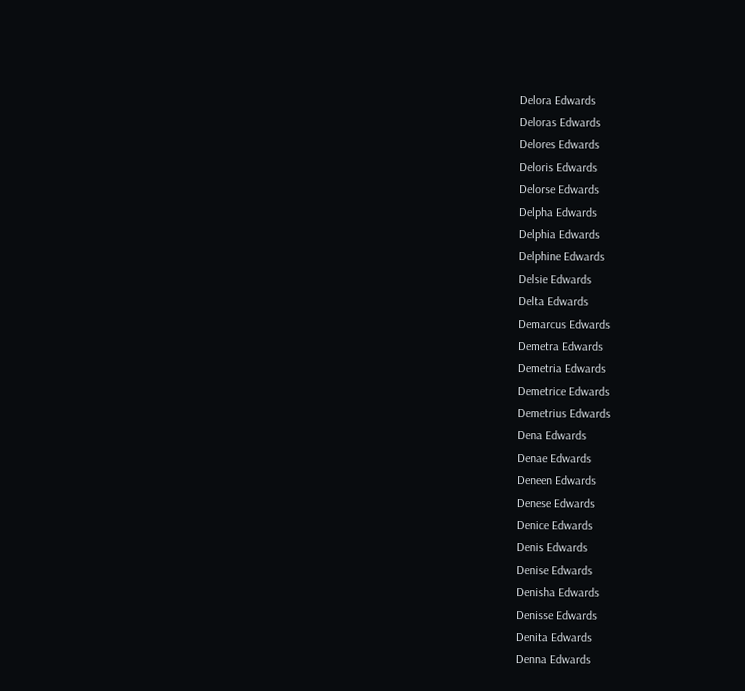Delora Edwards
Deloras Edwards
Delores Edwards
Deloris Edwards
Delorse Edwards
Delpha Edwards
Delphia Edwards
Delphine Edwards
Delsie Edwards
Delta Edwards
Demarcus Edwards
Demetra Edwards
Demetria Edwards
Demetrice Edwards
Demetrius Edwards
Dena Edwards
Denae Edwards
Deneen Edwards
Denese Edwards
Denice Edwards
Denis Edwards
Denise Edwards
Denisha Edwards
Denisse Edwards
Denita Edwards
Denna Edwards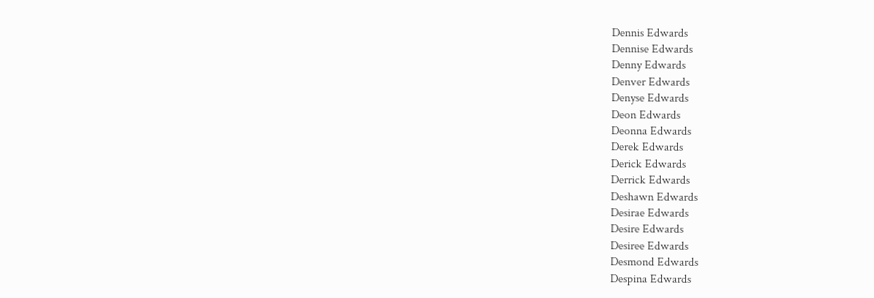Dennis Edwards
Dennise Edwards
Denny Edwards
Denver Edwards
Denyse Edwards
Deon Edwards
Deonna Edwards
Derek Edwards
Derick Edwards
Derrick Edwards
Deshawn Edwards
Desirae Edwards
Desire Edwards
Desiree Edwards
Desmond Edwards
Despina Edwards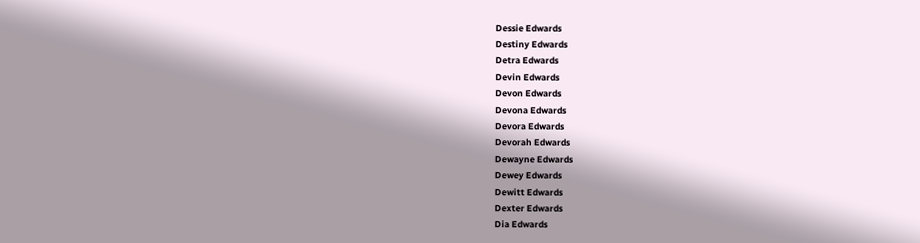Dessie Edwards
Destiny Edwards
Detra Edwards
Devin Edwards
Devon Edwards
Devona Edwards
Devora Edwards
Devorah Edwards
Dewayne Edwards
Dewey Edwards
Dewitt Edwards
Dexter Edwards
Dia Edwards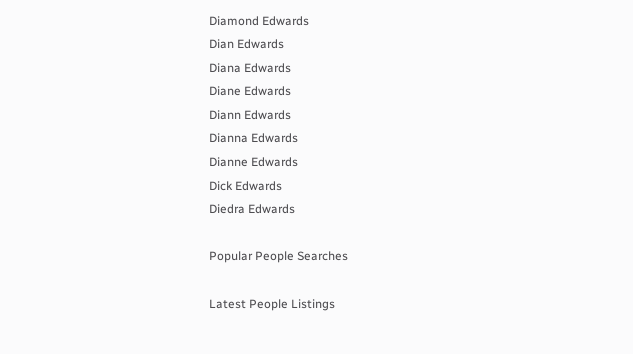Diamond Edwards
Dian Edwards
Diana Edwards
Diane Edwards
Diann Edwards
Dianna Edwards
Dianne Edwards
Dick Edwards
Diedra Edwards

Popular People Searches

Latest People Listings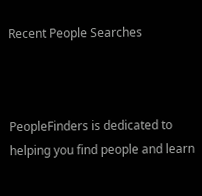Recent People Searches



PeopleFinders is dedicated to helping you find people and learn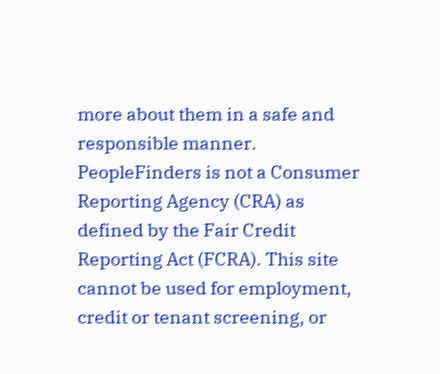more about them in a safe and responsible manner. PeopleFinders is not a Consumer Reporting Agency (CRA) as defined by the Fair Credit Reporting Act (FCRA). This site cannot be used for employment, credit or tenant screening, or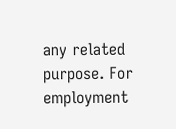any related purpose. For employment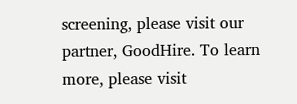screening, please visit our partner, GoodHire. To learn more, please visit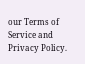our Terms of Service and Privacy Policy.